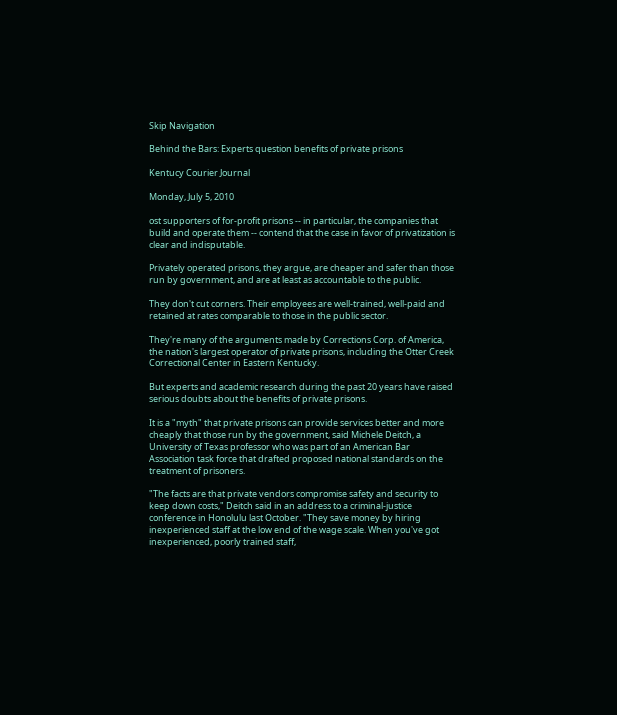Skip Navigation

Behind the Bars: Experts question benefits of private prisons

Kentucy Courier Journal

Monday, July 5, 2010

ost supporters of for-profit prisons -- in particular, the companies that build and operate them -- contend that the case in favor of privatization is clear and indisputable.

Privately operated prisons, they argue, are cheaper and safer than those run by government, and are at least as accountable to the public.

They don't cut corners. Their employees are well-trained, well-paid and retained at rates comparable to those in the public sector.

They're many of the arguments made by Corrections Corp. of America, the nation's largest operator of private prisons, including the Otter Creek Correctional Center in Eastern Kentucky.

But experts and academic research during the past 20 years have raised serious doubts about the benefits of private prisons.

It is a "myth" that private prisons can provide services better and more cheaply that those run by the government, said Michele Deitch, a University of Texas professor who was part of an American Bar Association task force that drafted proposed national standards on the treatment of prisoners.

"The facts are that private vendors compromise safety and security to keep down costs," Deitch said in an address to a criminal-justice conference in Honolulu last October. "They save money by hiring inexperienced staff at the low end of the wage scale. When you've got inexperienced, poorly trained staff,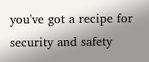you've got a recipe for security and safety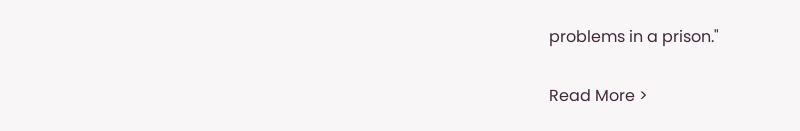problems in a prison."

Read More >